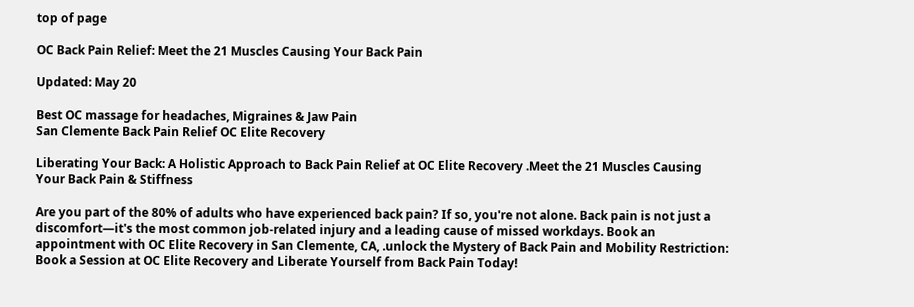top of page

OC Back Pain Relief: Meet the 21 Muscles Causing Your Back Pain

Updated: May 20

Best OC massage for headaches, Migraines & Jaw Pain
San Clemente Back Pain Relief OC Elite Recovery

Liberating Your Back: A Holistic Approach to Back Pain Relief at OC Elite Recovery .Meet the 21 Muscles Causing Your Back Pain & Stiffness

Are you part of the 80% of adults who have experienced back pain? If so, you're not alone. Back pain is not just a discomfort—it's the most common job-related injury and a leading cause of missed workdays. Book an appointment with OC Elite Recovery in San Clemente, CA, .unlock the Mystery of Back Pain and Mobility Restriction: Book a Session at OC Elite Recovery and Liberate Yourself from Back Pain Today!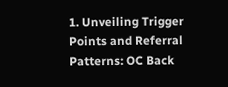1. Unveiling Trigger Points and Referral Patterns: OC Back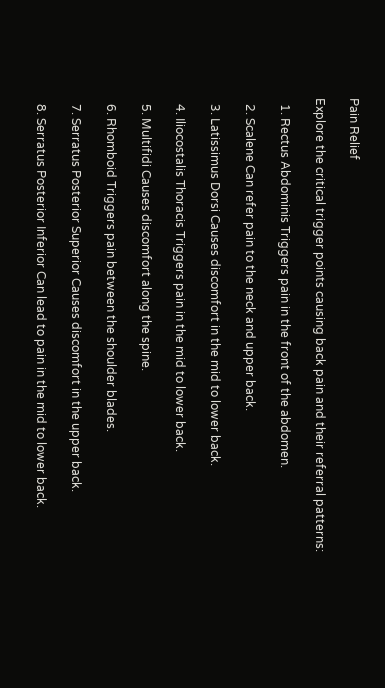Pain Relief

Explore the critical trigger points causing back pain and their referral patterns:

  1. Rectus Abdominis Triggers pain in the front of the abdomen.

  2. Scalene Can refer pain to the neck and upper back.

  3. Latissimus Dorsi Causes discomfort in the mid to lower back.

  4. Iliocostalis Thoracis Triggers pain in the mid to lower back.

  5. Multifidi Causes discomfort along the spine.

  6. Rhomboid Triggers pain between the shoulder blades.

  7. Serratus Posterior Superior Causes discomfort in the upper back.

  8. Serratus Posterior Inferior Can lead to pain in the mid to lower back.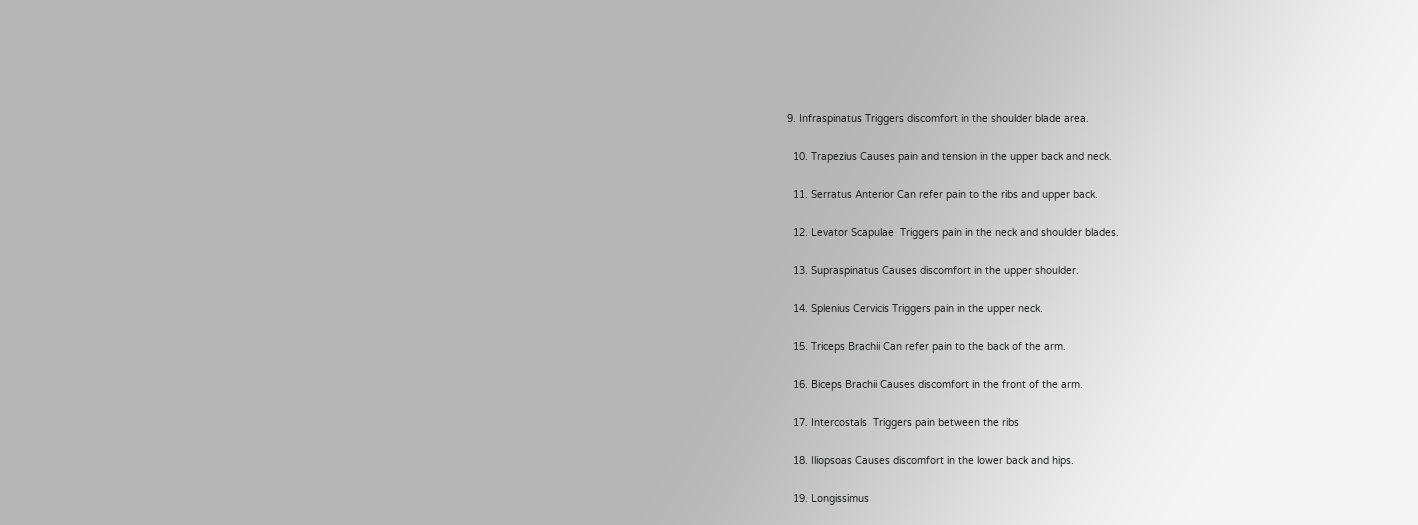9. Infraspinatus Triggers discomfort in the shoulder blade area.

  10. Trapezius Causes pain and tension in the upper back and neck.

  11. Serratus Anterior Can refer pain to the ribs and upper back.

  12. Levator Scapulae  Triggers pain in the neck and shoulder blades.

  13. Supraspinatus Causes discomfort in the upper shoulder.

  14. Splenius Cervicis Triggers pain in the upper neck.

  15. Triceps Brachii Can refer pain to the back of the arm.

  16. Biceps Brachii Causes discomfort in the front of the arm.

  17. Intercostals  Triggers pain between the ribs

  18. Iliopsoas Causes discomfort in the lower back and hips.

  19. Longissimus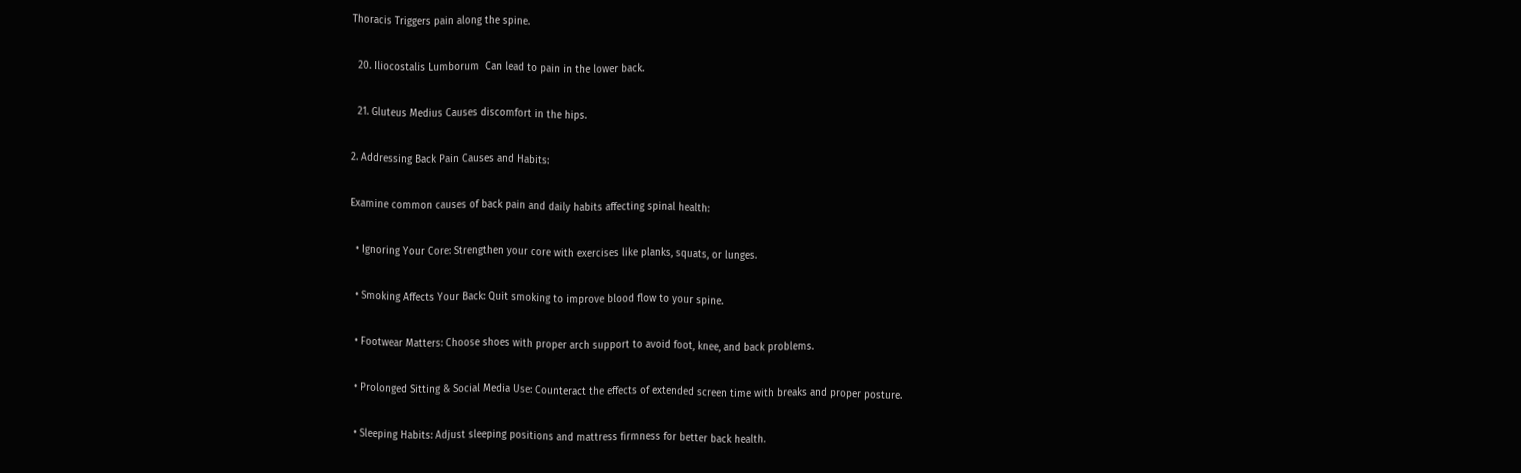Thoracis Triggers pain along the spine.

  20. Iliocostalis Lumborum  Can lead to pain in the lower back.

  21. Gluteus Medius Causes discomfort in the hips.

2. Addressing Back Pain Causes and Habits:

Examine common causes of back pain and daily habits affecting spinal health:

  • Ignoring Your Core: Strengthen your core with exercises like planks, squats, or lunges.

  • Smoking Affects Your Back: Quit smoking to improve blood flow to your spine.

  • Footwear Matters: Choose shoes with proper arch support to avoid foot, knee, and back problems.

  • Prolonged Sitting & Social Media Use: Counteract the effects of extended screen time with breaks and proper posture.

  • Sleeping Habits: Adjust sleeping positions and mattress firmness for better back health.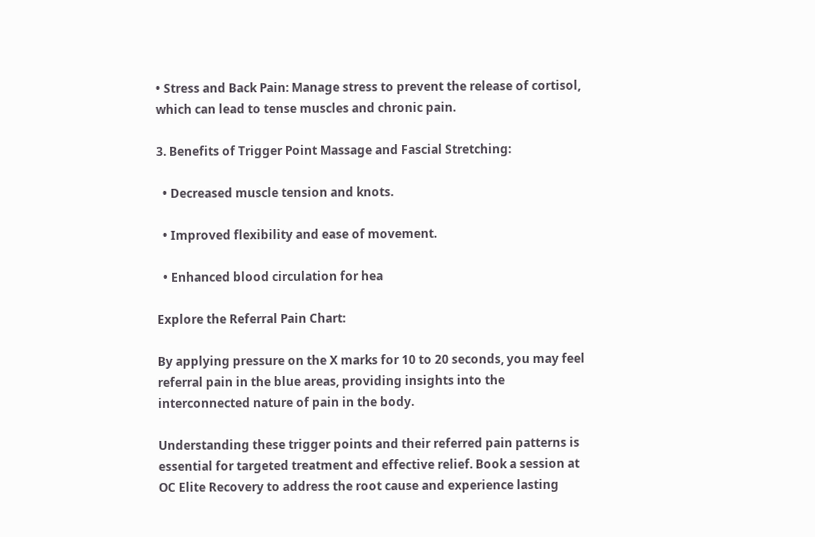• Stress and Back Pain: Manage stress to prevent the release of cortisol, which can lead to tense muscles and chronic pain.

3. Benefits of Trigger Point Massage and Fascial Stretching:

  • Decreased muscle tension and knots.

  • Improved flexibility and ease of movement.

  • Enhanced blood circulation for hea

Explore the Referral Pain Chart:

By applying pressure on the X marks for 10 to 20 seconds, you may feel referral pain in the blue areas, providing insights into the interconnected nature of pain in the body.

Understanding these trigger points and their referred pain patterns is essential for targeted treatment and effective relief. Book a session at OC Elite Recovery to address the root cause and experience lasting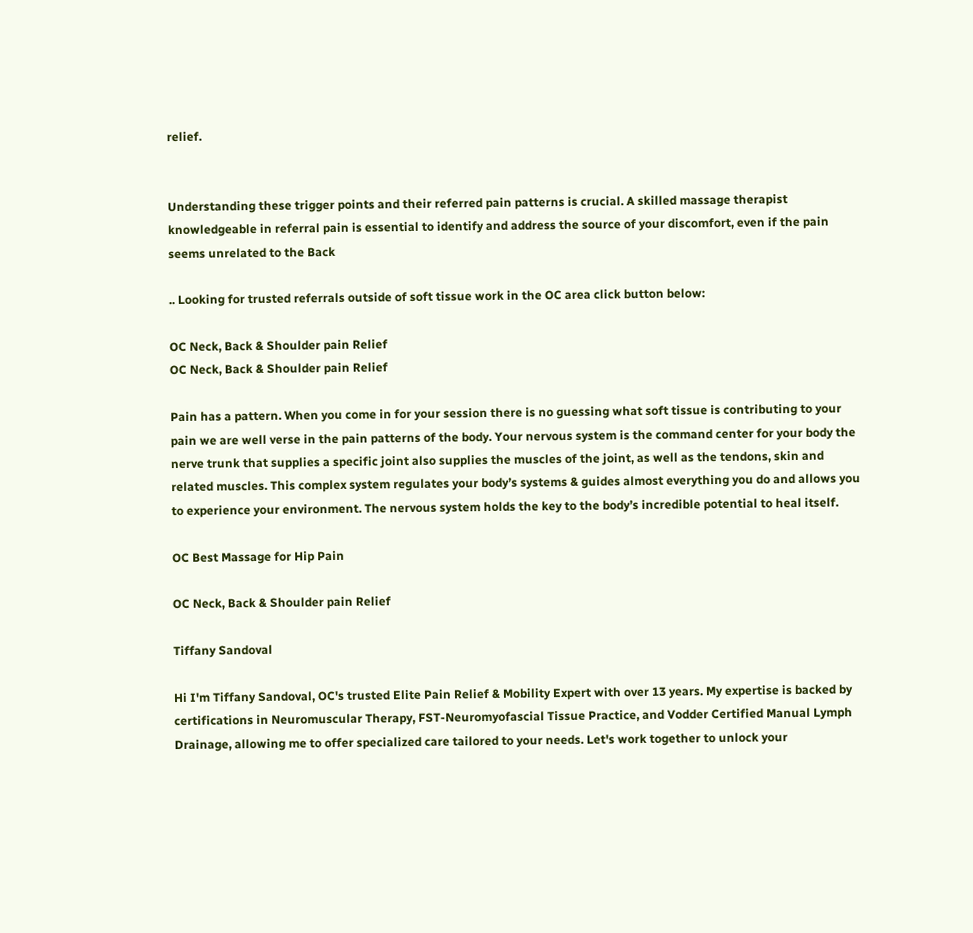relief.


Understanding these trigger points and their referred pain patterns is crucial. A skilled massage therapist knowledgeable in referral pain is essential to identify and address the source of your discomfort, even if the pain seems unrelated to the Back

.. Looking for trusted referrals outside of soft tissue work in the OC area click button below:

OC Neck, Back & Shoulder pain Relief
OC Neck, Back & Shoulder pain Relief

Pain has a pattern. When you come in for your session there is no guessing what soft tissue is contributing to your pain we are well verse in the pain patterns of the body. Your nervous system is the command center for your body the nerve trunk that supplies a specific joint also supplies the muscles of the joint, as well as the tendons, skin and related muscles. This complex system regulates your body’s systems & guides almost everything you do and allows you to experience your environment. The nervous system holds the key to the body’s incredible potential to heal itself.

OC Best Massage for Hip Pain

OC Neck, Back & Shoulder pain Relief

Tiffany Sandoval

Hi I'm Tiffany Sandoval, OC's trusted Elite Pain Relief & Mobility Expert with over 13 years. My expertise is backed by certifications in Neuromuscular Therapy, FST-Neuromyofascial Tissue Practice, and Vodder Certified Manual Lymph Drainage, allowing me to offer specialized care tailored to your needs. Let's work together to unlock your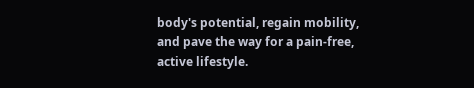body's potential, regain mobility, and pave the way for a pain-free, active lifestyle.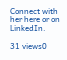Connect with her here or on LinkedIn.

31 views0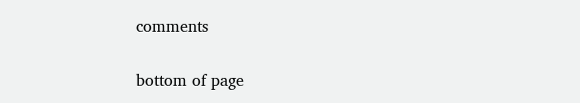comments


bottom of page